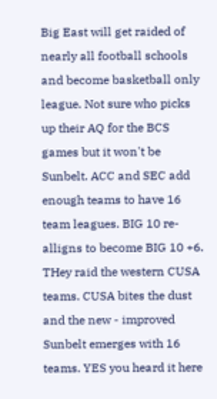Big East will get raided of nearly all football schools and become basketball only league. Not sure who picks up their AQ for the BCS games but it won't be Sunbelt. ACC and SEC add enough teams to have 16 team leagues. BIG 10 re-alligns to become BIG 10 +6. THey raid the western CUSA teams. CUSA bites the dust and the new - improved Sunbelt emerges with 16 teams. YES you heard it here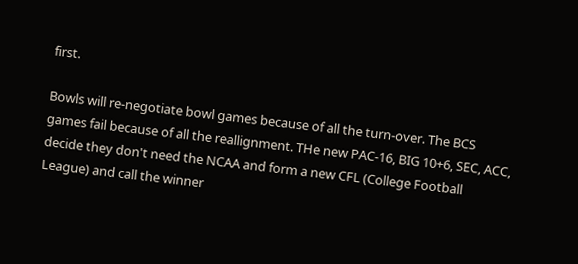first.

Bowls will re-negotiate bowl games because of all the turn-over. The BCS games fail because of all the reallignment. THe new PAC-16, BIG 10+6, SEC, ACC, decide they don't need the NCAA and form a new CFL (College Football League) and call the winner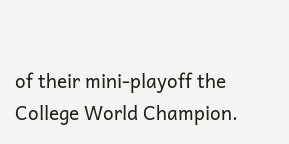of their mini-playoff the College World Champion.